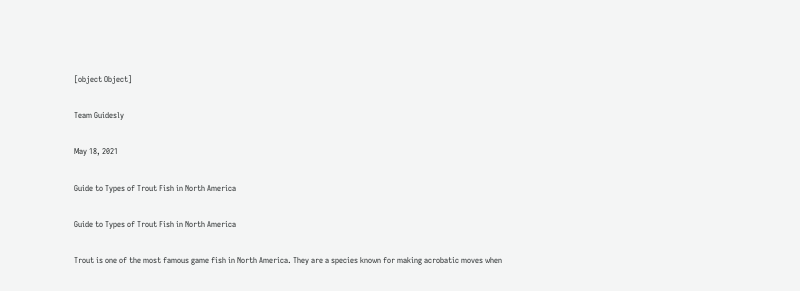[object Object]

Team Guidesly

May 18, 2021

Guide to Types of Trout Fish in North America

Guide to Types of Trout Fish in North America

Trout is one of the most famous game fish in North America. They are a species known for making acrobatic moves when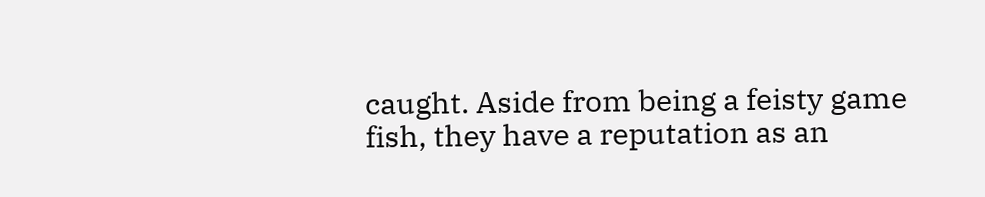caught. Aside from being a feisty game fish, they have a reputation as an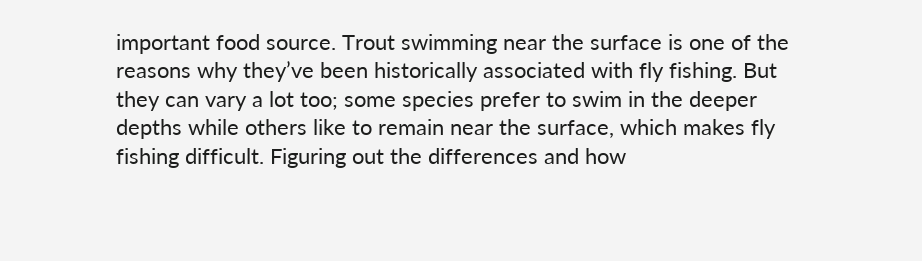important food source. Trout swimming near the surface is one of the reasons why they’ve been historically associated with fly fishing. But they can vary a lot too; some species prefer to swim in the deeper depths while others like to remain near the surface, which makes fly fishing difficult. Figuring out the differences and how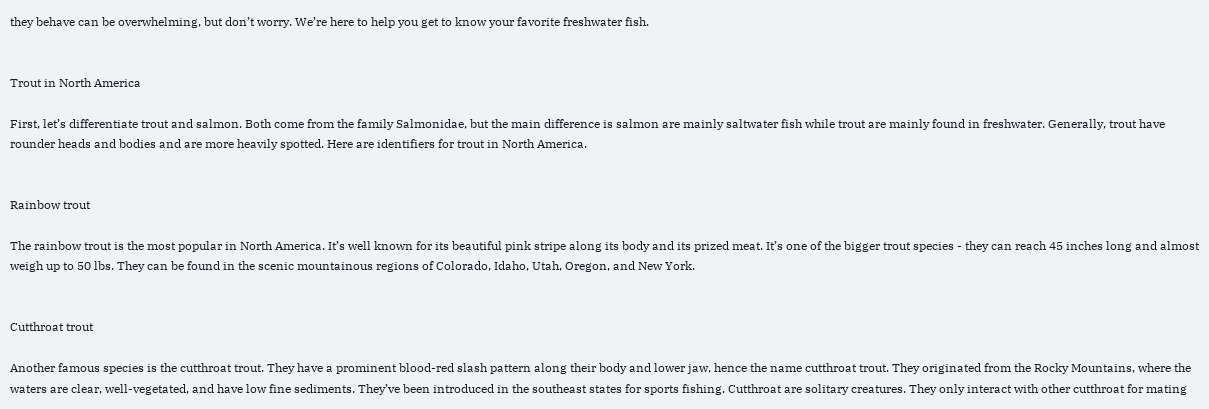they behave can be overwhelming, but don’t worry. We’re here to help you get to know your favorite freshwater fish.


Trout in North America

First, let’s differentiate trout and salmon. Both come from the family Salmonidae, but the main difference is salmon are mainly saltwater fish while trout are mainly found in freshwater. Generally, trout have rounder heads and bodies and are more heavily spotted. Here are identifiers for trout in North America.


Rainbow trout

The rainbow trout is the most popular in North America. It’s well known for its beautiful pink stripe along its body and its prized meat. It’s one of the bigger trout species - they can reach 45 inches long and almost weigh up to 50 lbs. They can be found in the scenic mountainous regions of Colorado, Idaho, Utah, Oregon, and New York.


Cutthroat trout

Another famous species is the cutthroat trout. They have a prominent blood-red slash pattern along their body and lower jaw, hence the name cutthroat trout. They originated from the Rocky Mountains, where the waters are clear, well-vegetated, and have low fine sediments. They’ve been introduced in the southeast states for sports fishing. Cutthroat are solitary creatures. They only interact with other cutthroat for mating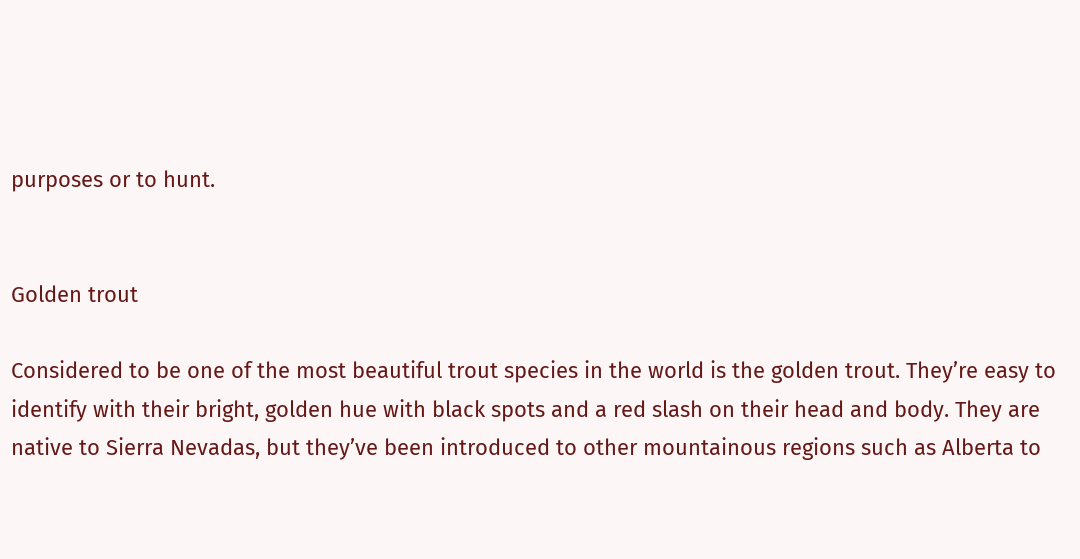purposes or to hunt.


Golden trout

Considered to be one of the most beautiful trout species in the world is the golden trout. They’re easy to identify with their bright, golden hue with black spots and a red slash on their head and body. They are native to Sierra Nevadas, but they’ve been introduced to other mountainous regions such as Alberta to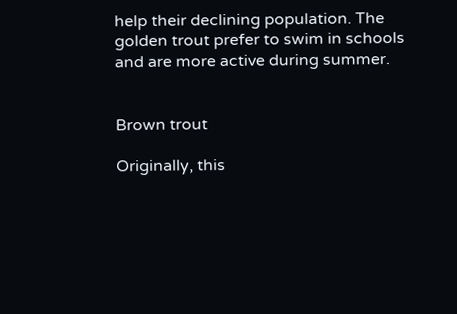help their declining population. The golden trout prefer to swim in schools and are more active during summer.


Brown trout

Originally, this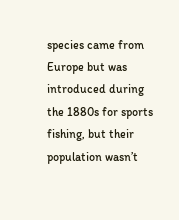species came from Europe but was introduced during the 1880s for sports fishing, but their population wasn’t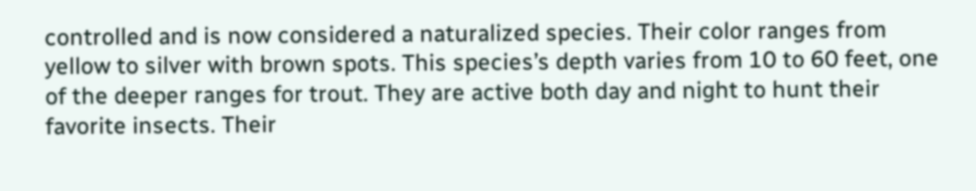controlled and is now considered a naturalized species. Their color ranges from yellow to silver with brown spots. This species’s depth varies from 10 to 60 feet, one of the deeper ranges for trout. They are active both day and night to hunt their favorite insects. Their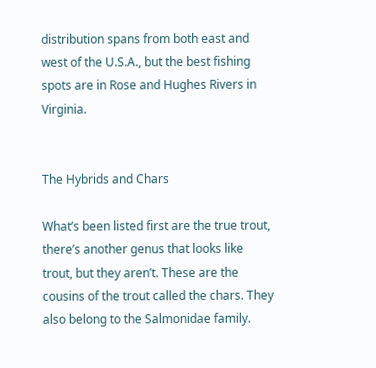distribution spans from both east and west of the U.S.A., but the best fishing spots are in Rose and Hughes Rivers in Virginia.


The Hybrids and Chars

What’s been listed first are the true trout, there’s another genus that looks like trout, but they aren’t. These are the cousins of the trout called the chars. They also belong to the Salmonidae family.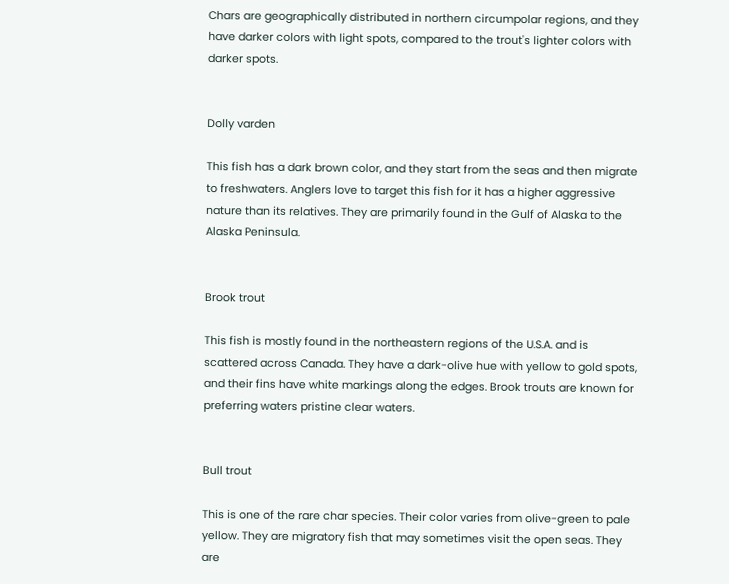Chars are geographically distributed in northern circumpolar regions, and they have darker colors with light spots, compared to the trout's lighter colors with darker spots.


Dolly varden

This fish has a dark brown color, and they start from the seas and then migrate to freshwaters. Anglers love to target this fish for it has a higher aggressive nature than its relatives. They are primarily found in the Gulf of Alaska to the Alaska Peninsula.


Brook trout

This fish is mostly found in the northeastern regions of the U.S.A. and is scattered across Canada. They have a dark-olive hue with yellow to gold spots, and their fins have white markings along the edges. Brook trouts are known for preferring waters pristine clear waters.


Bull trout

This is one of the rare char species. Their color varies from olive-green to pale yellow. They are migratory fish that may sometimes visit the open seas. They are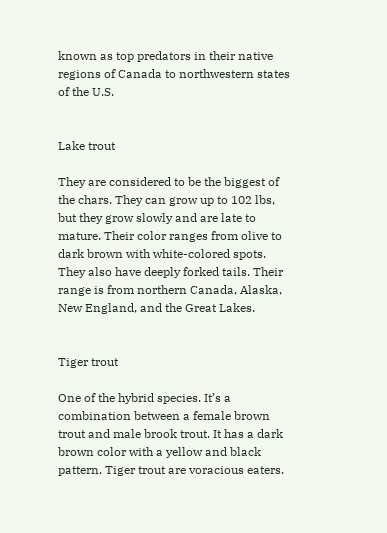known as top predators in their native regions of Canada to northwestern states of the U.S.


Lake trout

They are considered to be the biggest of the chars. They can grow up to 102 lbs, but they grow slowly and are late to mature. Their color ranges from olive to dark brown with white-colored spots. They also have deeply forked tails. Their range is from northern Canada, Alaska, New England, and the Great Lakes.


Tiger trout

One of the hybrid species. It’s a combination between a female brown trout and male brook trout. It has a dark brown color with a yellow and black pattern. Tiger trout are voracious eaters.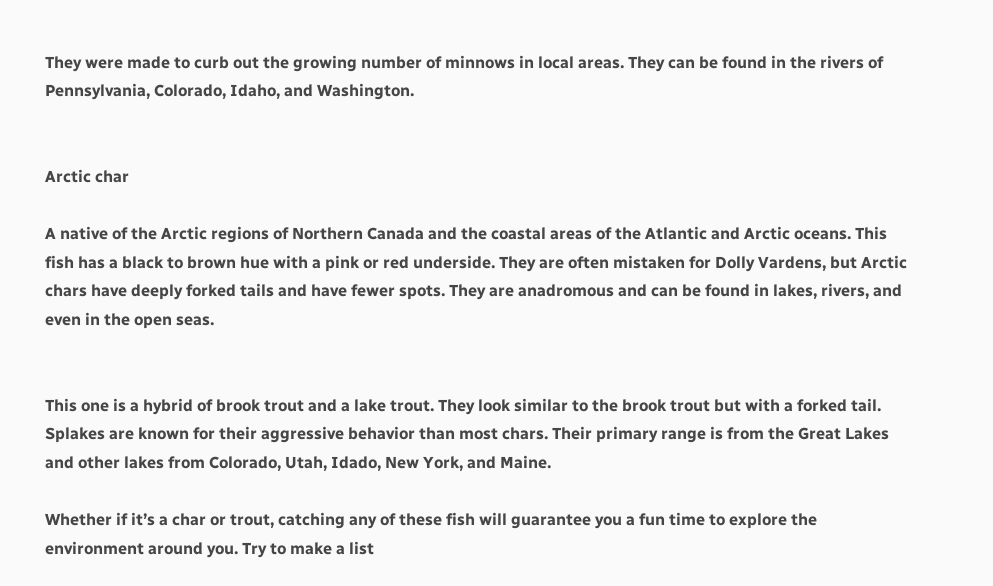They were made to curb out the growing number of minnows in local areas. They can be found in the rivers of Pennsylvania, Colorado, Idaho, and Washington.


Arctic char

A native of the Arctic regions of Northern Canada and the coastal areas of the Atlantic and Arctic oceans. This fish has a black to brown hue with a pink or red underside. They are often mistaken for Dolly Vardens, but Arctic chars have deeply forked tails and have fewer spots. They are anadromous and can be found in lakes, rivers, and even in the open seas.


This one is a hybrid of brook trout and a lake trout. They look similar to the brook trout but with a forked tail. Splakes are known for their aggressive behavior than most chars. Their primary range is from the Great Lakes and other lakes from Colorado, Utah, Idado, New York, and Maine.

Whether if it’s a char or trout, catching any of these fish will guarantee you a fun time to explore the environment around you. Try to make a list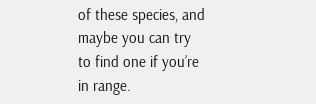of these species, and maybe you can try to find one if you’re in range.